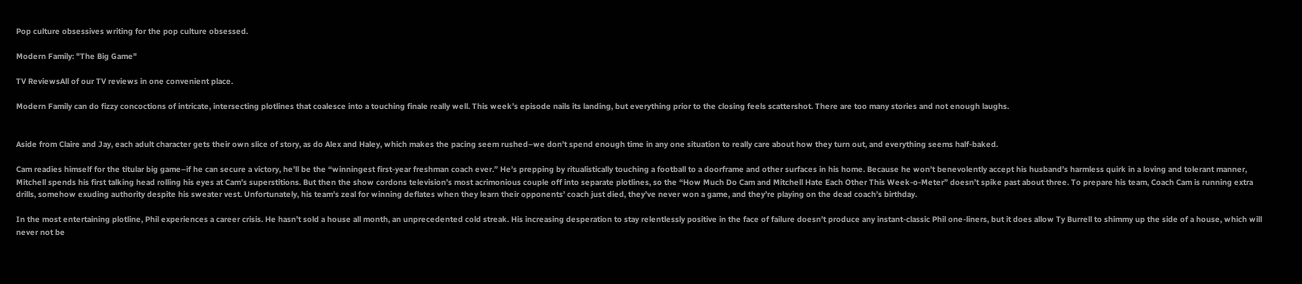Pop culture obsessives writing for the pop culture obsessed.

Modern Family: "The Big Game"

TV ReviewsAll of our TV reviews in one convenient place.

Modern Family can do fizzy concoctions of intricate, intersecting plotlines that coalesce into a touching finale really well. This week’s episode nails its landing, but everything prior to the closing feels scattershot. There are too many stories and not enough laughs.


Aside from Claire and Jay, each adult character gets their own slice of story, as do Alex and Haley, which makes the pacing seem rushed–we don’t spend enough time in any one situation to really care about how they turn out, and everything seems half-baked.

Cam readies himself for the titular big game–if he can secure a victory, he’ll be the “winningest first-year freshman coach ever.” He’s prepping by ritualistically touching a football to a doorframe and other surfaces in his home. Because he won’t benevolently accept his husband’s harmless quirk in a loving and tolerant manner, Mitchell spends his first talking head rolling his eyes at Cam’s superstitions. But then the show cordons television’s most acrimonious couple off into separate plotlines, so the “How Much Do Cam and Mitchell Hate Each Other This Week-o-Meter” doesn’t spike past about three. To prepare his team, Coach Cam is running extra drills, somehow exuding authority despite his sweater vest. Unfortunately, his team’s zeal for winning deflates when they learn their opponents’ coach just died, they’ve never won a game, and they’re playing on the dead coach’s birthday.

In the most entertaining plotline, Phil experiences a career crisis. He hasn’t sold a house all month, an unprecedented cold streak. His increasing desperation to stay relentlessly positive in the face of failure doesn’t produce any instant-classic Phil one-liners, but it does allow Ty Burrell to shimmy up the side of a house, which will never not be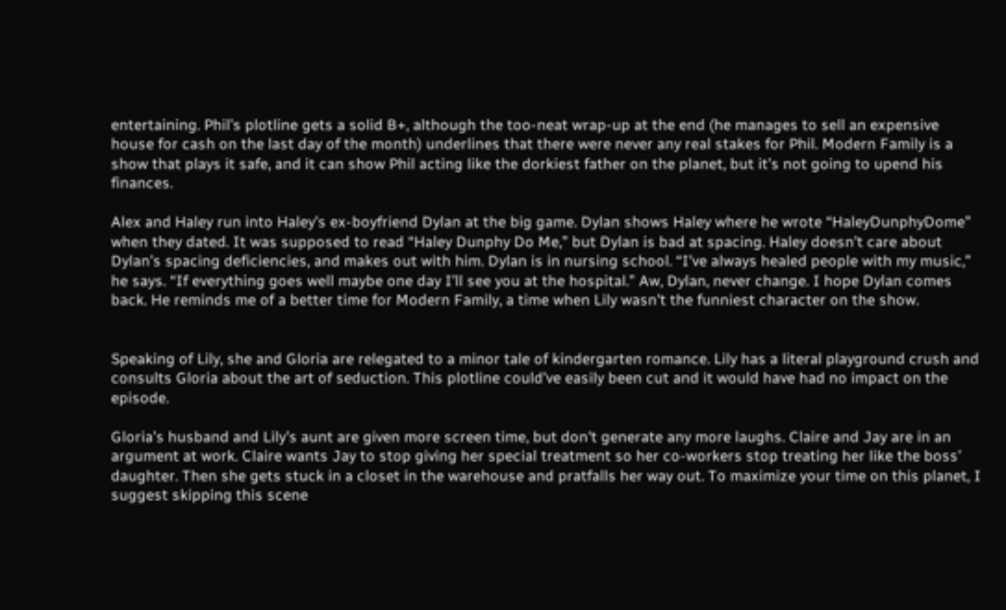entertaining. Phil’s plotline gets a solid B+, although the too-neat wrap-up at the end (he manages to sell an expensive house for cash on the last day of the month) underlines that there were never any real stakes for Phil. Modern Family is a show that plays it safe, and it can show Phil acting like the dorkiest father on the planet, but it’s not going to upend his finances.

Alex and Haley run into Haley’s ex-boyfriend Dylan at the big game. Dylan shows Haley where he wrote “HaleyDunphyDome” when they dated. It was supposed to read “Haley Dunphy Do Me,” but Dylan is bad at spacing. Haley doesn’t care about Dylan’s spacing deficiencies, and makes out with him. Dylan is in nursing school. “I’ve always healed people with my music,” he says. “If everything goes well maybe one day I’ll see you at the hospital.” Aw, Dylan, never change. I hope Dylan comes back. He reminds me of a better time for Modern Family, a time when Lily wasn’t the funniest character on the show.


Speaking of Lily, she and Gloria are relegated to a minor tale of kindergarten romance. Lily has a literal playground crush and consults Gloria about the art of seduction. This plotline could’ve easily been cut and it would have had no impact on the episode.

Gloria’s husband and Lily’s aunt are given more screen time, but don't generate any more laughs. Claire and Jay are in an argument at work. Claire wants Jay to stop giving her special treatment so her co-workers stop treating her like the boss’ daughter. Then she gets stuck in a closet in the warehouse and pratfalls her way out. To maximize your time on this planet, I suggest skipping this scene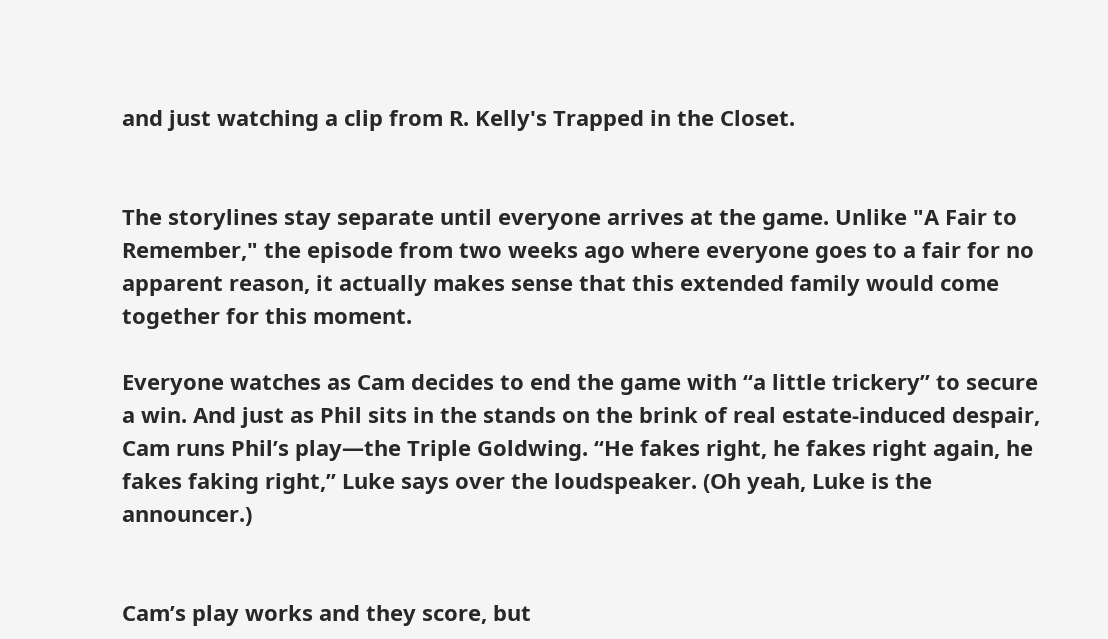and just watching a clip from R. Kelly's Trapped in the Closet.


The storylines stay separate until everyone arrives at the game. Unlike "A Fair to Remember," the episode from two weeks ago where everyone goes to a fair for no apparent reason, it actually makes sense that this extended family would come together for this moment.

Everyone watches as Cam decides to end the game with “a little trickery” to secure a win. And just as Phil sits in the stands on the brink of real estate-induced despair, Cam runs Phil’s play—the Triple Goldwing. “He fakes right, he fakes right again, he fakes faking right,” Luke says over the loudspeaker. (Oh yeah, Luke is the announcer.)


Cam’s play works and they score, but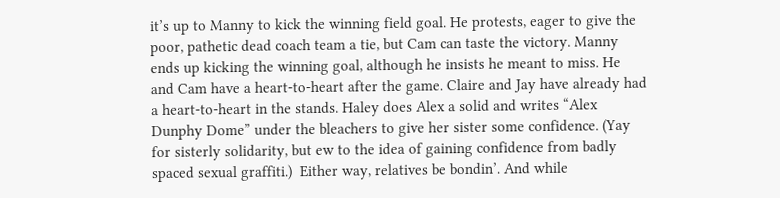it’s up to Manny to kick the winning field goal. He protests, eager to give the poor, pathetic dead coach team a tie, but Cam can taste the victory. Manny ends up kicking the winning goal, although he insists he meant to miss. He and Cam have a heart-to-heart after the game. Claire and Jay have already had a heart-to-heart in the stands. Haley does Alex a solid and writes “Alex Dunphy Dome” under the bleachers to give her sister some confidence. (Yay for sisterly solidarity, but ew to the idea of gaining confidence from badly spaced sexual graffiti.)  Either way, relatives be bondin’. And while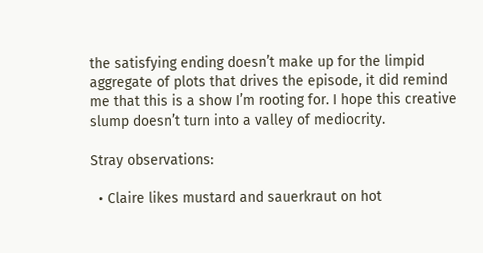the satisfying ending doesn’t make up for the limpid aggregate of plots that drives the episode, it did remind me that this is a show I’m rooting for. I hope this creative slump doesn’t turn into a valley of mediocrity.

Stray observations:

  • Claire likes mustard and sauerkraut on hot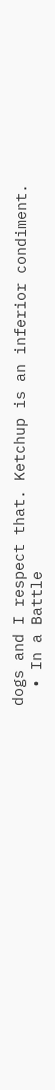dogs and I respect that. Ketchup is an inferior condiment.
  • In a Battle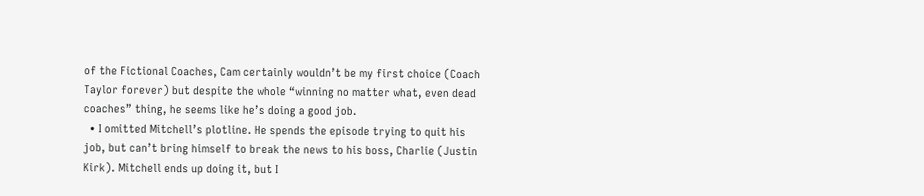of the Fictional Coaches, Cam certainly wouldn’t be my first choice (Coach Taylor forever) but despite the whole “winning no matter what, even dead coaches” thing, he seems like he’s doing a good job.
  • I omitted Mitchell’s plotline. He spends the episode trying to quit his job, but can’t bring himself to break the news to his boss, Charlie (Justin Kirk). Mitchell ends up doing it, but I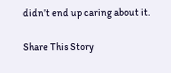didn’t end up caring about it.

Share This Story